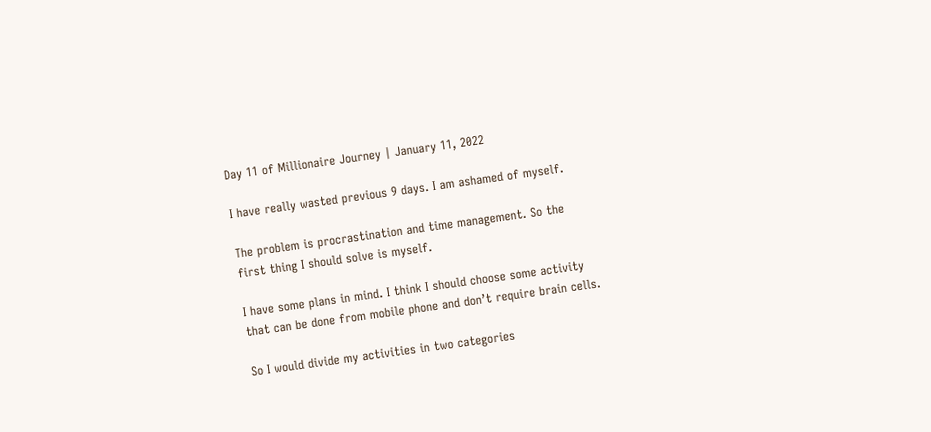Day 11 of Millionaire Journey | January 11, 2022

I have really wasted previous 9 days. I am ashamed of myself.

The problem is procrastination and time management. So the first thing I should solve is myself.

I have some plans in mind. I think I should choose some activity that can be done from mobile phone and don’t require brain cells.

So I would divide my activities in two categories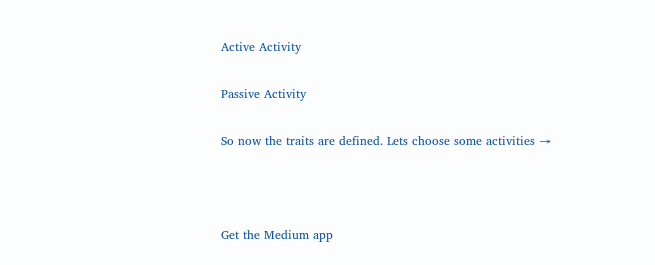Active Activity

Passive Activity

So now the traits are defined. Lets choose some activities →



Get the Medium app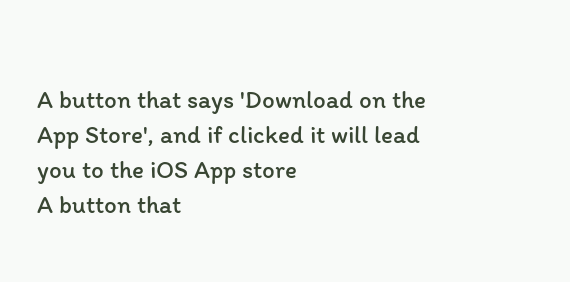A button that says 'Download on the App Store', and if clicked it will lead you to the iOS App store
A button that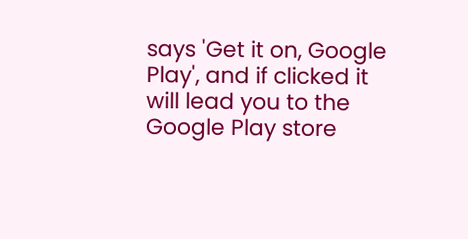says 'Get it on, Google Play', and if clicked it will lead you to the Google Play store